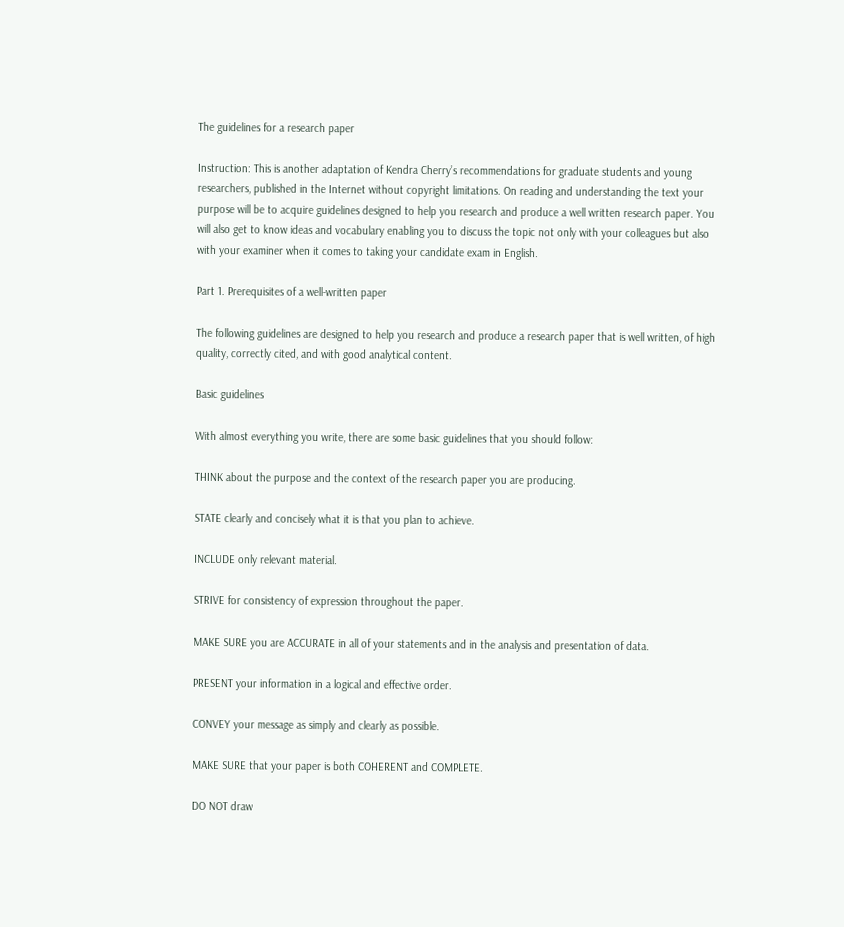The guidelines for a research paper

Instruction: This is another adaptation of Kendra Cherry’s recommendations for graduate students and young researchers, published in the Internet without copyright limitations. On reading and understanding the text your purpose will be to acquire guidelines designed to help you research and produce a well written research paper. You will also get to know ideas and vocabulary enabling you to discuss the topic not only with your colleagues but also with your examiner when it comes to taking your candidate exam in English.

Part 1. Prerequisites of a well-written paper

The following guidelines are designed to help you research and produce a research paper that is well written, of high quality, correctly cited, and with good analytical content.

Basic guidelines

With almost everything you write, there are some basic guidelines that you should follow:

THINK about the purpose and the context of the research paper you are producing.

STATE clearly and concisely what it is that you plan to achieve.

INCLUDE only relevant material.

STRIVE for consistency of expression throughout the paper.

MAKE SURE you are ACCURATE in all of your statements and in the analysis and presentation of data.

PRESENT your information in a logical and effective order.

CONVEY your message as simply and clearly as possible.

MAKE SURE that your paper is both COHERENT and COMPLETE.

DO NOT draw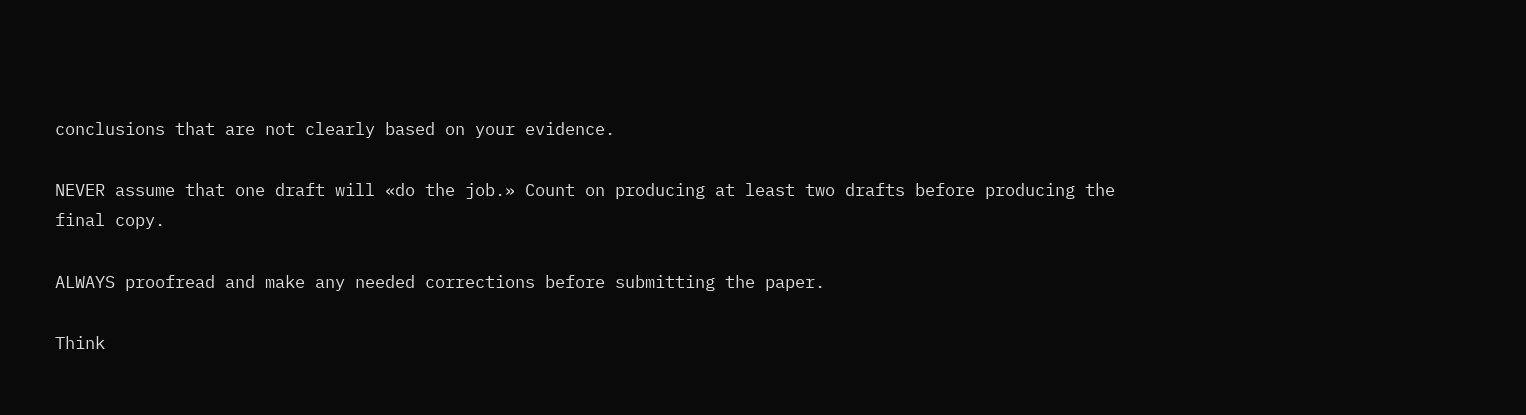conclusions that are not clearly based on your evidence.

NEVER assume that one draft will «do the job.» Count on producing at least two drafts before producing the final copy.

ALWAYS proofread and make any needed corrections before submitting the paper.

Think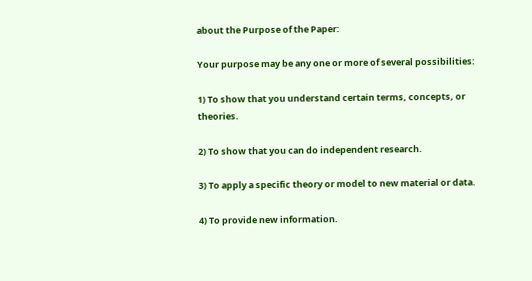about the Purpose of the Paper:

Your purpose may be any one or more of several possibilities:

1) To show that you understand certain terms, concepts, or theories.

2) To show that you can do independent research.

3) To apply a specific theory or model to new material or data.

4) To provide new information.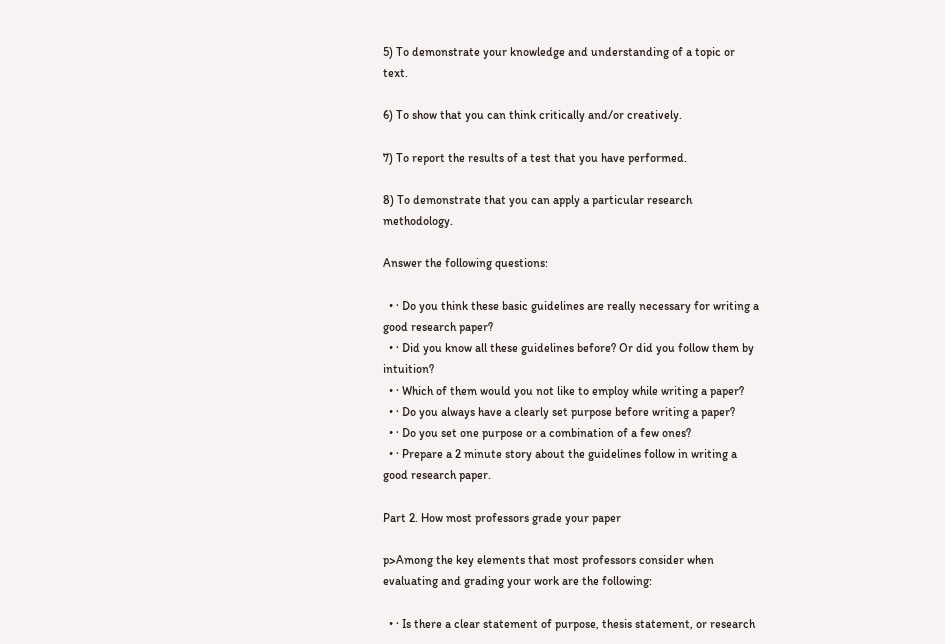5) To demonstrate your knowledge and understanding of a topic or text.

6) To show that you can think critically and/or creatively.

7) To report the results of a test that you have performed.

8) To demonstrate that you can apply a particular research methodology.

Answer the following questions:

  • · Do you think these basic guidelines are really necessary for writing a good research paper?
  • · Did you know all these guidelines before? Or did you follow them by intuition?
  • · Which of them would you not like to employ while writing a paper?
  • · Do you always have a clearly set purpose before writing a paper?
  • · Do you set one purpose or a combination of a few ones?
  • · Prepare a 2 minute story about the guidelines follow in writing a good research paper.

Part 2. How most professors grade your paper

p>Among the key elements that most professors consider when evaluating and grading your work are the following:

  • · Is there a clear statement of purpose, thesis statement, or research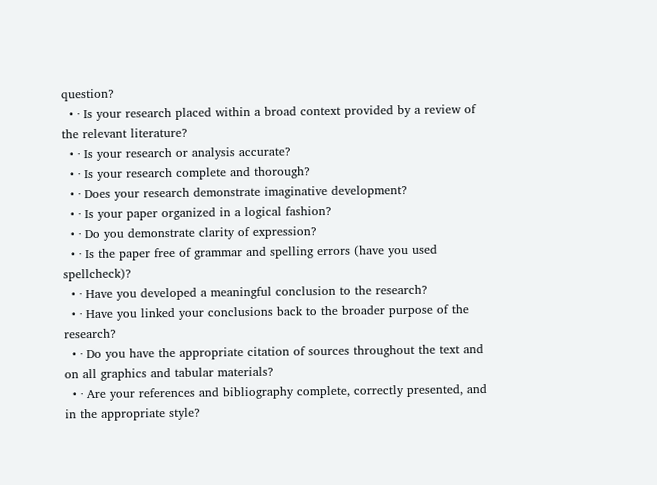question?
  • · Is your research placed within a broad context provided by a review of the relevant literature?
  • · Is your research or analysis accurate?
  • · Is your research complete and thorough?
  • · Does your research demonstrate imaginative development?
  • · Is your paper organized in a logical fashion?
  • · Do you demonstrate clarity of expression?
  • · Is the paper free of grammar and spelling errors (have you used spellcheck)?
  • · Have you developed a meaningful conclusion to the research?
  • · Have you linked your conclusions back to the broader purpose of the research?
  • · Do you have the appropriate citation of sources throughout the text and on all graphics and tabular materials?
  • · Are your references and bibliography complete, correctly presented, and in the appropriate style?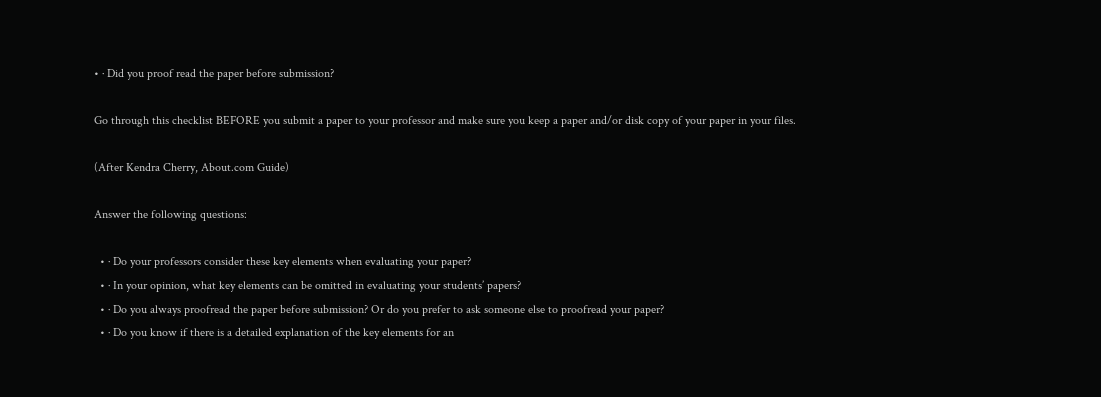• · Did you proof read the paper before submission?

Go through this checklist BEFORE you submit a paper to your professor and make sure you keep a paper and/or disk copy of your paper in your files.

(After Kendra Cherry, About.com Guide)

Answer the following questions:

  • · Do your professors consider these key elements when evaluating your paper?
  • · In your opinion, what key elements can be omitted in evaluating your students’ papers?
  • · Do you always proofread the paper before submission? Or do you prefer to ask someone else to proofread your paper?
  • · Do you know if there is a detailed explanation of the key elements for an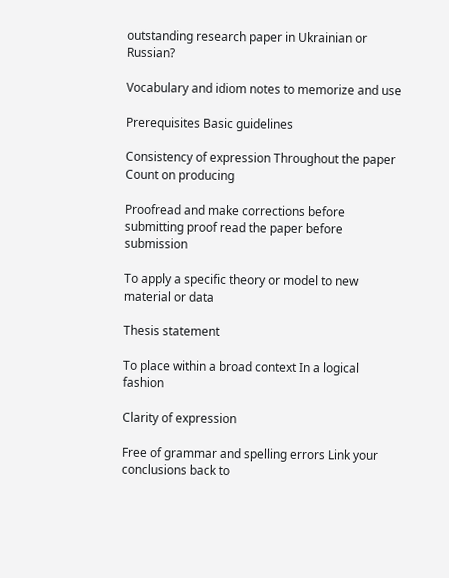outstanding research paper in Ukrainian or Russian?

Vocabulary and idiom notes to memorize and use

Prerequisites Basic guidelines

Consistency of expression Throughout the paper Count on producing

Proofread and make corrections before submitting proof read the paper before submission

To apply a specific theory or model to new material or data

Thesis statement

To place within a broad context In a logical fashion

Clarity of expression

Free of grammar and spelling errors Link your conclusions back to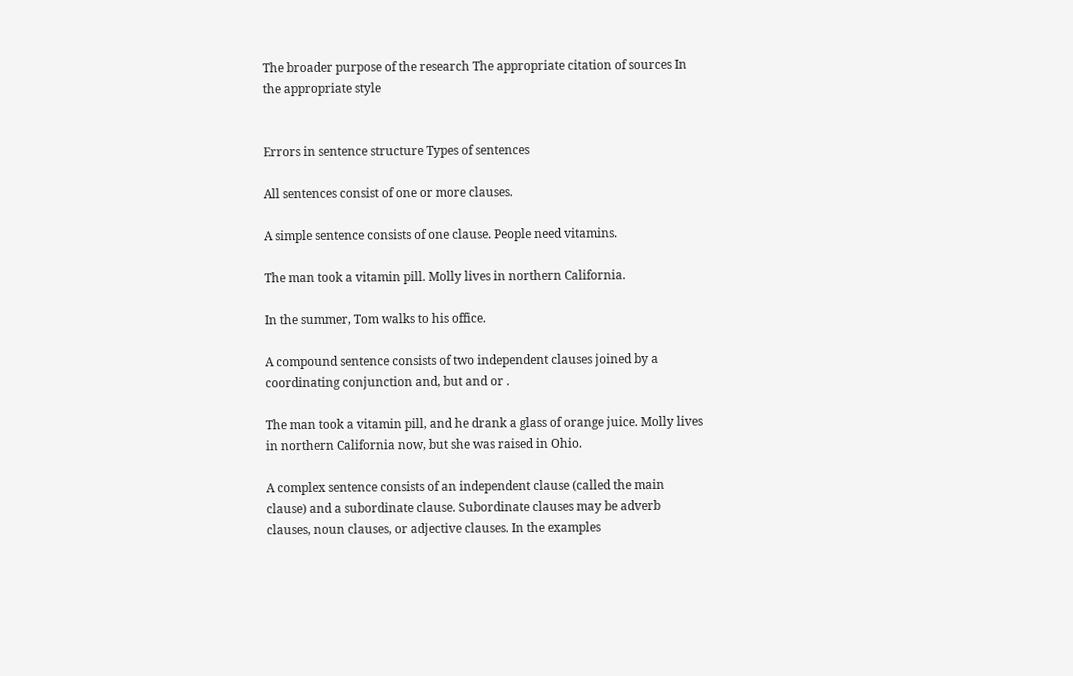The broader purpose of the research The appropriate citation of sources In the appropriate style


Errors in sentence structure Types of sentences

All sentences consist of one or more clauses.

A simple sentence consists of one clause. People need vitamins.

The man took a vitamin pill. Molly lives in northern California.

In the summer, Tom walks to his office.

A compound sentence consists of two independent clauses joined by a coordinating conjunction and, but and or .

The man took a vitamin pill, and he drank a glass of orange juice. Molly lives in northern California now, but she was raised in Ohio.

A complex sentence consists of an independent clause (called the main clause) and a subordinate clause. Subordinate clauses may be adverb clauses, noun clauses, or adjective clauses. In the examples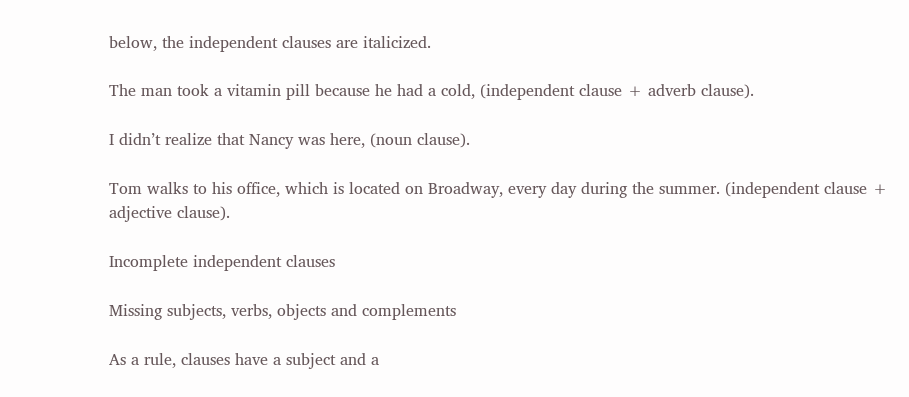below, the independent clauses are italicized.

The man took a vitamin pill because he had a cold, (independent clause + adverb clause).

I didn’t realize that Nancy was here, (noun clause).

Tom walks to his office, which is located on Broadway, every day during the summer. (independent clause + adjective clause).

Incomplete independent clauses

Missing subjects, verbs, objects and complements

As a rule, clauses have a subject and a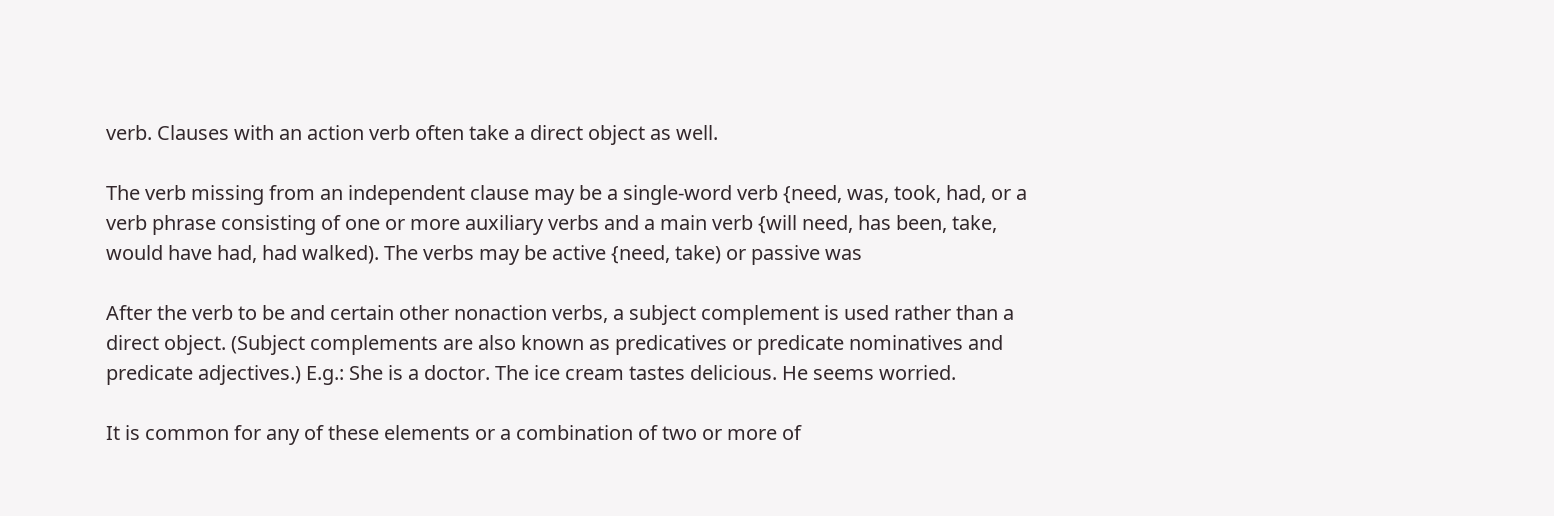verb. Clauses with an action verb often take a direct object as well.

The verb missing from an independent clause may be a single-word verb {need, was, took, had, or a verb phrase consisting of one or more auxiliary verbs and a main verb {will need, has been, take, would have had, had walked). The verbs may be active {need, take) or passive was

After the verb to be and certain other nonaction verbs, a subject complement is used rather than a direct object. (Subject complements are also known as predicatives or predicate nominatives and predicate adjectives.) E.g.: She is a doctor. The ice cream tastes delicious. He seems worried.

It is common for any of these elements or a combination of two or more of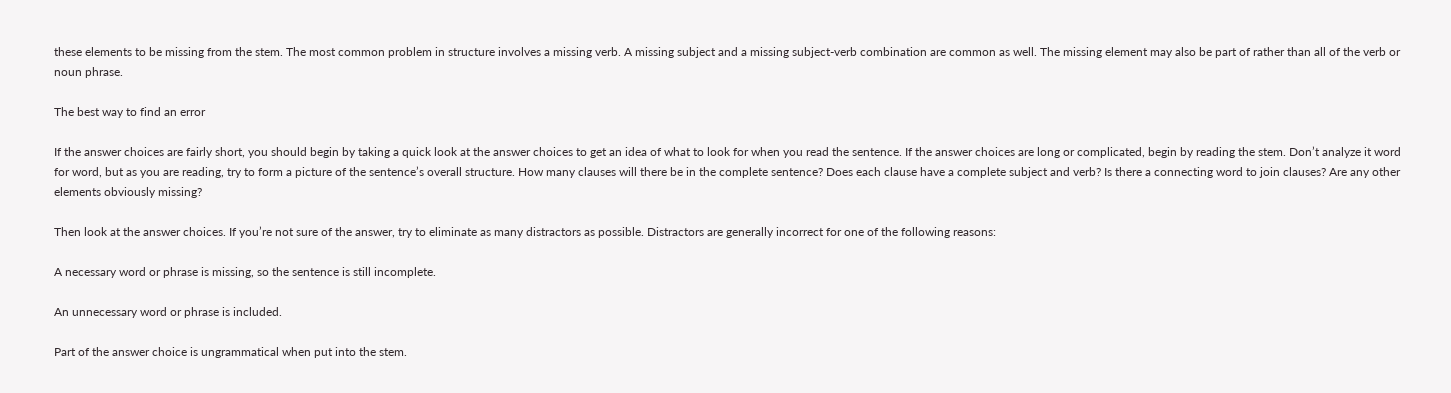these elements to be missing from the stem. The most common problem in structure involves a missing verb. A missing subject and a missing subject-verb combination are common as well. The missing element may also be part of rather than all of the verb or noun phrase.

The best way to find an error

If the answer choices are fairly short, you should begin by taking a quick look at the answer choices to get an idea of what to look for when you read the sentence. If the answer choices are long or complicated, begin by reading the stem. Don’t analyze it word for word, but as you are reading, try to form a picture of the sentence’s overall structure. How many clauses will there be in the complete sentence? Does each clause have a complete subject and verb? Is there a connecting word to join clauses? Are any other elements obviously missing?

Then look at the answer choices. If you’re not sure of the answer, try to eliminate as many distractors as possible. Distractors are generally incorrect for one of the following reasons:

A necessary word or phrase is missing, so the sentence is still incomplete.

An unnecessary word or phrase is included.

Part of the answer choice is ungrammatical when put into the stem.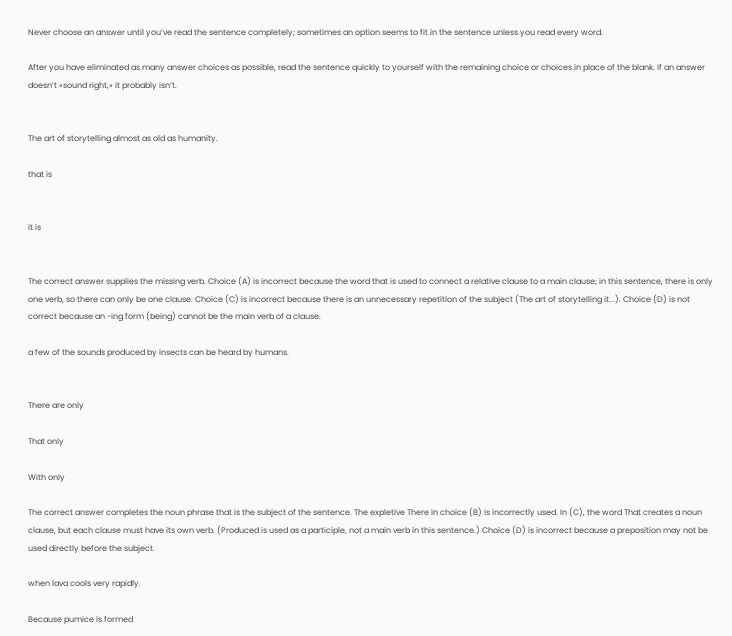Never choose an answer until you’ve read the sentence completely; sometimes an option seems to fit in the sentence unless you read every word.

After you have eliminated as many answer choices as possible, read the sentence quickly to yourself with the remaining choice or choices in place of the blank. If an answer doesn’t «sound right,» it probably isn’t.


The art of storytelling almost as old as humanity.

that is


it is


The correct answer supplies the missing verb. Choice (A) is incorrect because the word that is used to connect a relative clause to a main clause; in this sentence, there is only one verb, so there can only be one clause. Choice (C) is incorrect because there is an unnecessary repetition of the subject (The art of storytelling it...). Choice (D) is not correct because an -ing form (being) cannot be the main verb of a clause.

a few of the sounds produced by insects can be heard by humans.


There are only

That only

With only

The correct answer completes the noun phrase that is the subject of the sentence. The expletive There in choice (B) is incorrectly used. In (C), the word That creates a noun clause, but each clause must have its own verb. (Produced is used as a participle, not a main verb in this sentence.) Choice (D) is incorrect because a preposition may not be used directly before the subject.

when lava cools very rapidly.

Because pumice is formed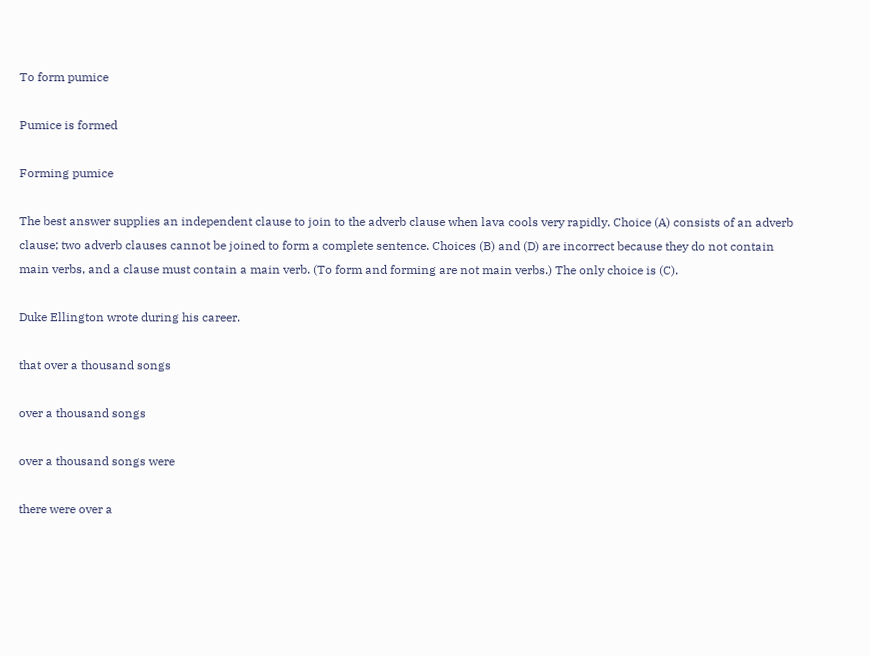To form pumice

Pumice is formed

Forming pumice

The best answer supplies an independent clause to join to the adverb clause when lava cools very rapidly. Choice (A) consists of an adverb clause; two adverb clauses cannot be joined to form a complete sentence. Choices (B) and (D) are incorrect because they do not contain main verbs, and a clause must contain a main verb. (To form and forming are not main verbs.) The only choice is (C).

Duke Ellington wrote during his career.

that over a thousand songs

over a thousand songs

over a thousand songs were

there were over a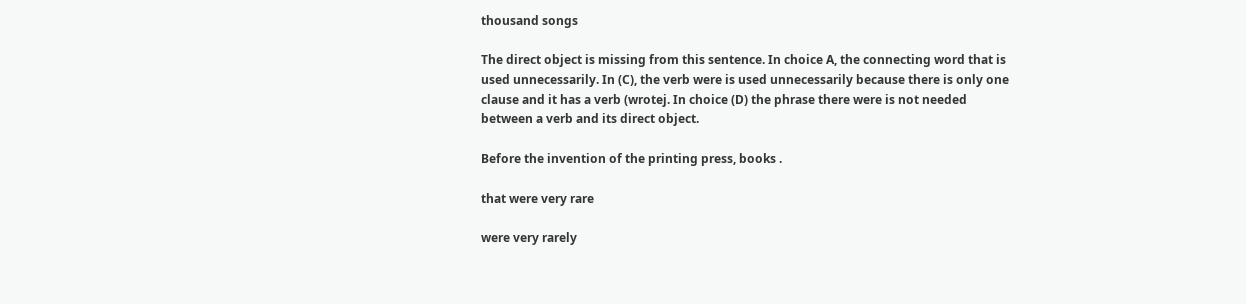thousand songs

The direct object is missing from this sentence. In choice A, the connecting word that is used unnecessarily. In (C), the verb were is used unnecessarily because there is only one clause and it has a verb (wrotej. In choice (D) the phrase there were is not needed between a verb and its direct object.

Before the invention of the printing press, books .

that were very rare

were very rarely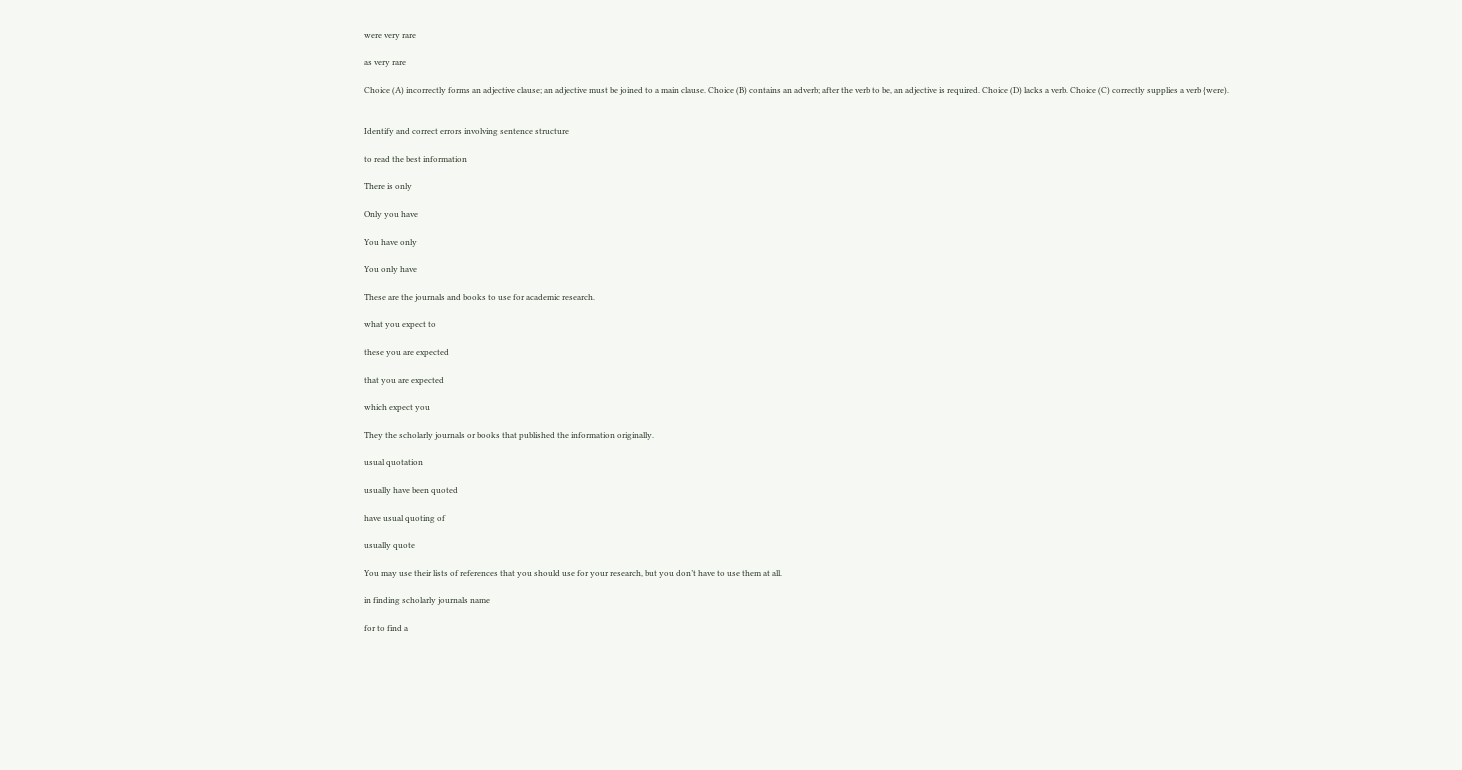were very rare

as very rare

Choice (A) incorrectly forms an adjective clause; an adjective must be joined to a main clause. Choice (B) contains an adverb; after the verb to be, an adjective is required. Choice (D) lacks a verb. Choice (C) correctly supplies a verb {were).


Identify and correct errors involving sentence structure

to read the best information

There is only

Only you have

You have only

You only have

These are the journals and books to use for academic research.

what you expect to

these you are expected

that you are expected

which expect you

They the scholarly journals or books that published the information originally.

usual quotation

usually have been quoted

have usual quoting of

usually quote

You may use their lists of references that you should use for your research, but you don’t have to use them at all.

in finding scholarly journals name

for to find a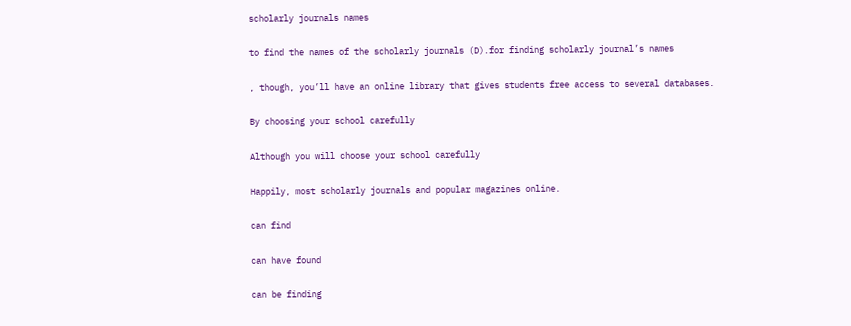scholarly journals names

to find the names of the scholarly journals (D).for finding scholarly journal’s names

, though, you’ll have an online library that gives students free access to several databases.

By choosing your school carefully

Although you will choose your school carefully

Happily, most scholarly journals and popular magazines online.

can find

can have found

can be finding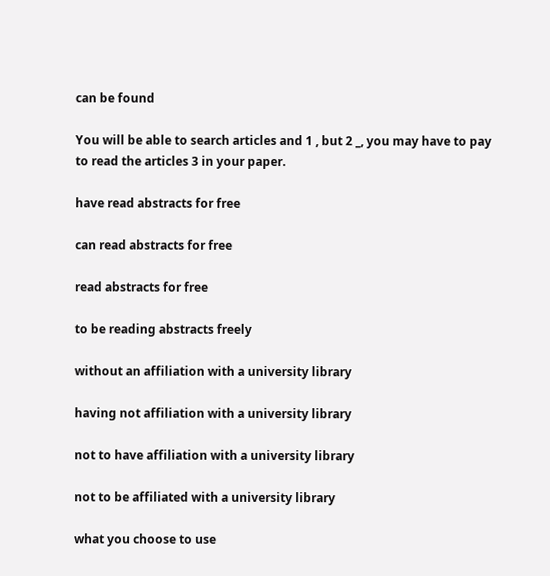can be found

You will be able to search articles and 1 , but 2 _, you may have to pay to read the articles 3 in your paper.

have read abstracts for free

can read abstracts for free

read abstracts for free

to be reading abstracts freely

without an affiliation with a university library

having not affiliation with a university library

not to have affiliation with a university library

not to be affiliated with a university library

what you choose to use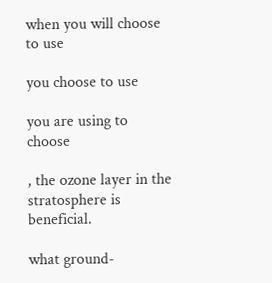when you will choose to use

you choose to use

you are using to choose

, the ozone layer in the stratosphere is beneficial.

what ground-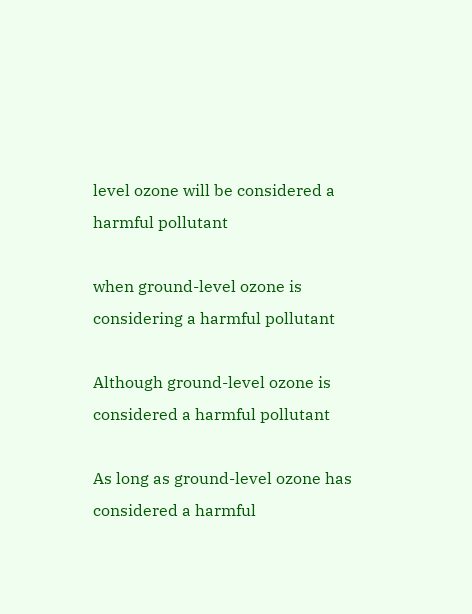level ozone will be considered a harmful pollutant

when ground-level ozone is considering a harmful pollutant

Although ground-level ozone is considered a harmful pollutant

As long as ground-level ozone has considered a harmful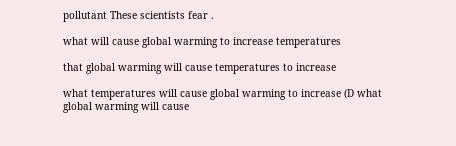pollutant These scientists fear .

what will cause global warming to increase temperatures

that global warming will cause temperatures to increase

what temperatures will cause global warming to increase (D what global warming will cause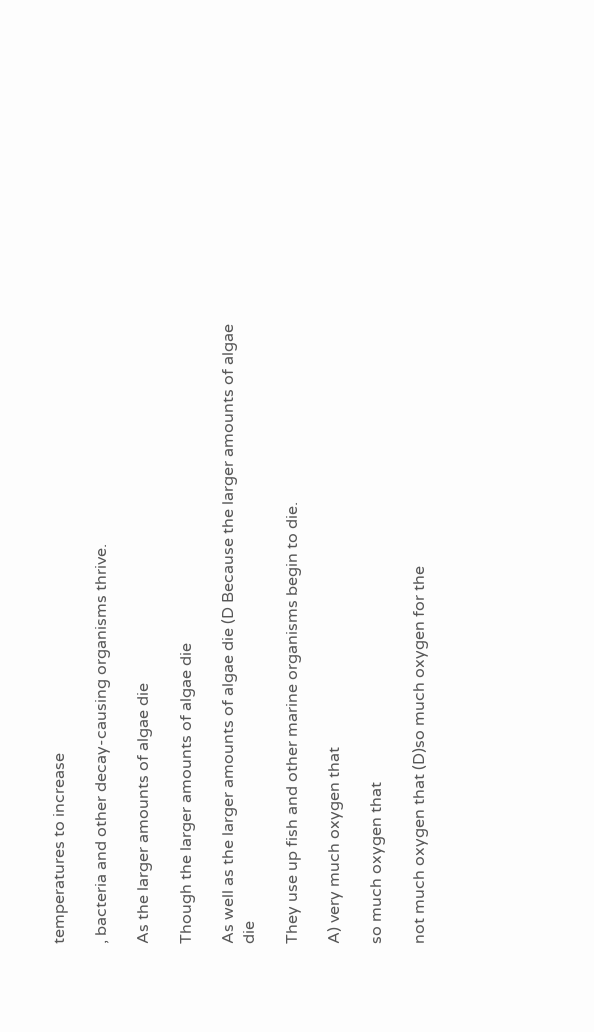temperatures to increase

, bacteria and other decay-causing organisms thrive.

As the larger amounts of algae die

Though the larger amounts of algae die

As well as the larger amounts of algae die (D Because the larger amounts of algae die

They use up fish and other marine organisms begin to die.

A) very much oxygen that

so much oxygen that

not much oxygen that (D)so much oxygen for the